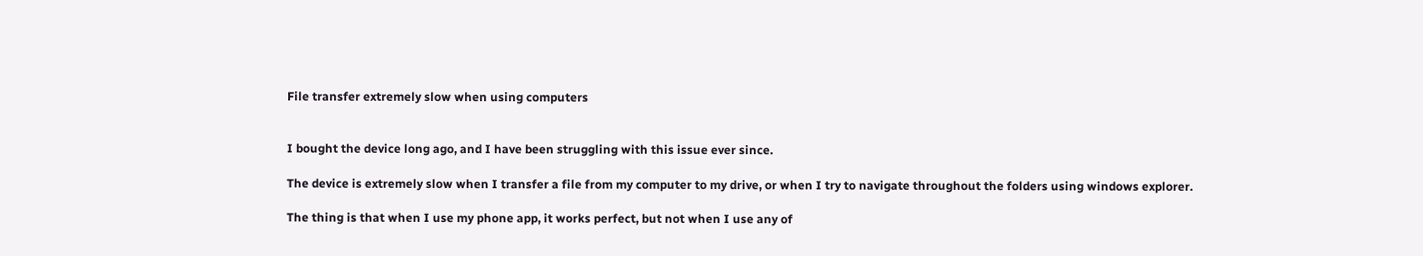File transfer extremely slow when using computers


I bought the device long ago, and I have been struggling with this issue ever since.

The device is extremely slow when I transfer a file from my computer to my drive, or when I try to navigate throughout the folders using windows explorer.

The thing is that when I use my phone app, it works perfect, but not when I use any of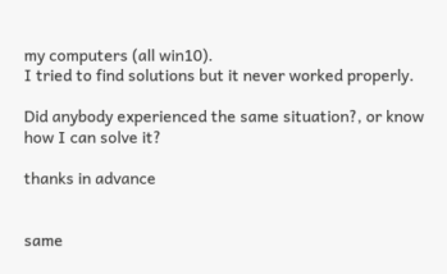my computers (all win10).
I tried to find solutions but it never worked properly.

Did anybody experienced the same situation?, or know how I can solve it?

thanks in advance


same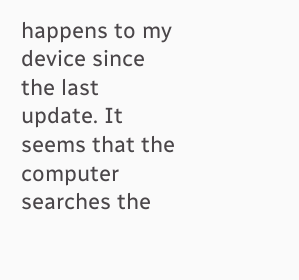happens to my device since the last update. It seems that the computer searches the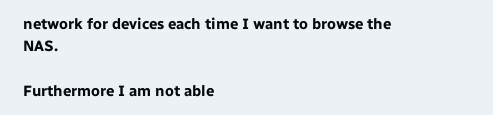network for devices each time I want to browse the NAS.

Furthermore I am not able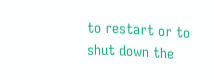to restart or to shut down the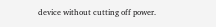device without cutting off power.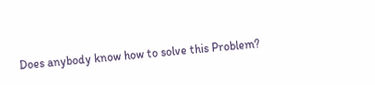Does anybody know how to solve this Problem?